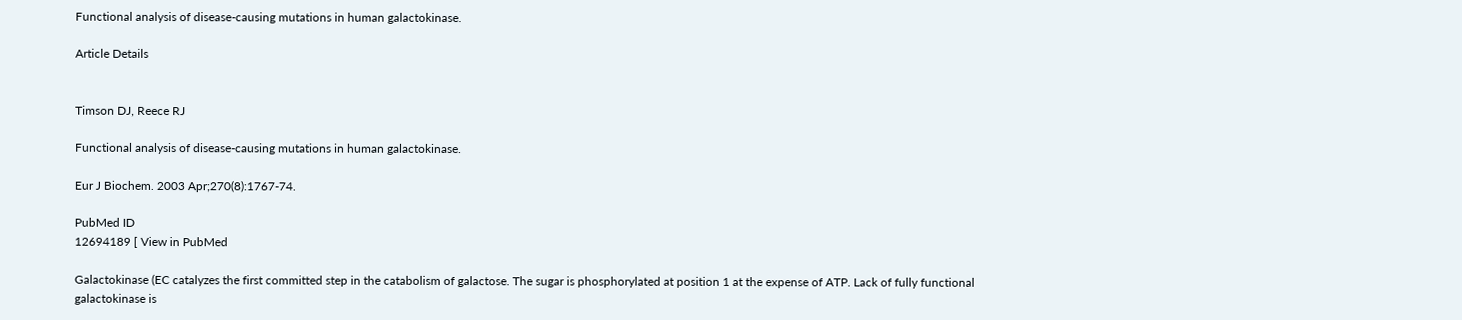Functional analysis of disease-causing mutations in human galactokinase.

Article Details


Timson DJ, Reece RJ

Functional analysis of disease-causing mutations in human galactokinase.

Eur J Biochem. 2003 Apr;270(8):1767-74.

PubMed ID
12694189 [ View in PubMed

Galactokinase (EC catalyzes the first committed step in the catabolism of galactose. The sugar is phosphorylated at position 1 at the expense of ATP. Lack of fully functional galactokinase is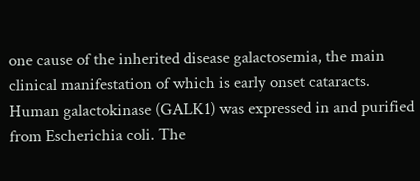one cause of the inherited disease galactosemia, the main clinical manifestation of which is early onset cataracts. Human galactokinase (GALK1) was expressed in and purified from Escherichia coli. The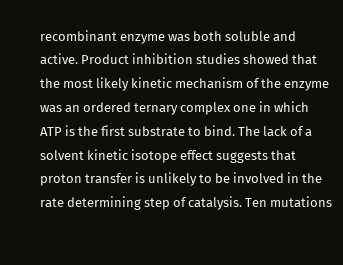recombinant enzyme was both soluble and active. Product inhibition studies showed that the most likely kinetic mechanism of the enzyme was an ordered ternary complex one in which ATP is the first substrate to bind. The lack of a solvent kinetic isotope effect suggests that proton transfer is unlikely to be involved in the rate determining step of catalysis. Ten mutations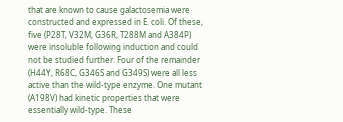that are known to cause galactosemia were constructed and expressed in E. coli. Of these, five (P28T, V32M, G36R, T288M and A384P) were insoluble following induction and could not be studied further. Four of the remainder (H44Y, R68C, G346S and G349S) were all less active than the wild-type enzyme. One mutant (A198V) had kinetic properties that were essentially wild-type. These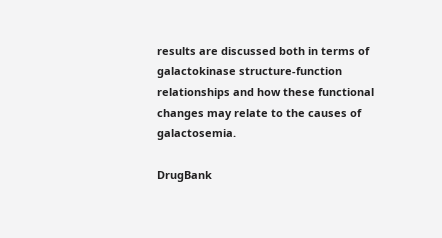results are discussed both in terms of galactokinase structure-function relationships and how these functional changes may relate to the causes of galactosemia.

DrugBank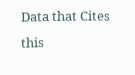Data that Cites this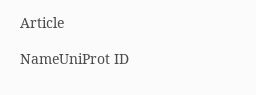Article

NameUniProt ID